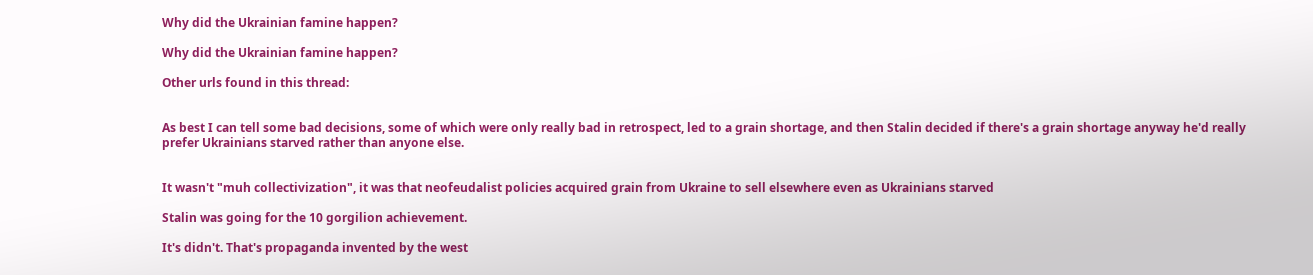Why did the Ukrainian famine happen?

Why did the Ukrainian famine happen?

Other urls found in this thread:


As best I can tell some bad decisions, some of which were only really bad in retrospect, led to a grain shortage, and then Stalin decided if there's a grain shortage anyway he'd really prefer Ukrainians starved rather than anyone else.


It wasn't "muh collectivization", it was that neofeudalist policies acquired grain from Ukraine to sell elsewhere even as Ukrainians starved

Stalin was going for the 10 gorgilion achievement.

It's didn't. That's propaganda invented by the west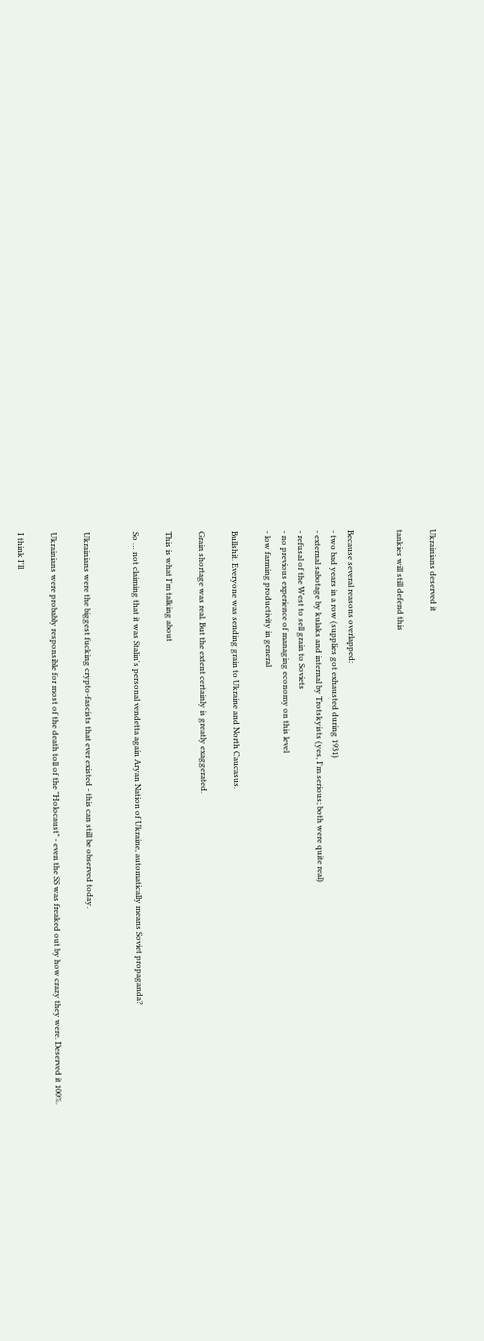Ukrainians deserved it

tankies will still defend this


Because several reasons overlapped:
- two bad years in a row (supplies got exhausted during 1931)
- external sabotage by kulaks and internal by Trotskyists (yes, I'm serious; both were quite real)
- refusal of the West to sell grain to Soviets
- no previous experience of managing economy on this level
- low farming productivity in general

Bullshit. Everyone was sending grain to Ukraine and North Caucasus.

Grain shortage was real. But the extent certainly is greatly exaggerated.

This is what I'm talking about

So … not claiming that it was Stalin's personal vendetta again Aryan Nation of Ukraine, automatically means Soviet propaganda?


Ukrainians were the biggest fucking crypto-fascists that ever existed - this can still be observed today.

Ukrainians were probably responsible for most of the death toll of the "Holocaust" - even the SS was freaked out by how crazy they were. Deserved it 100%.

I think I'll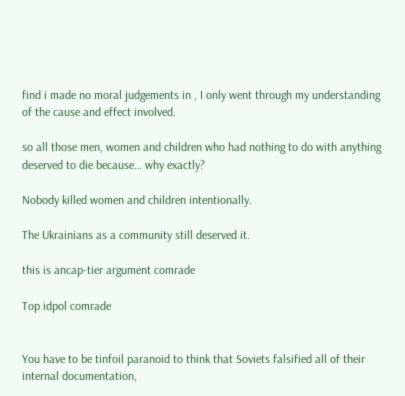find i made no moral judgements in , I only went through my understanding of the cause and effect involved.

so all those men, women and children who had nothing to do with anything deserved to die because… why exactly?

Nobody killed women and children intentionally.

The Ukrainians as a community still deserved it.

this is ancap-tier argument comrade

Top idpol comrade


You have to be tinfoil paranoid to think that Soviets falsified all of their internal documentation,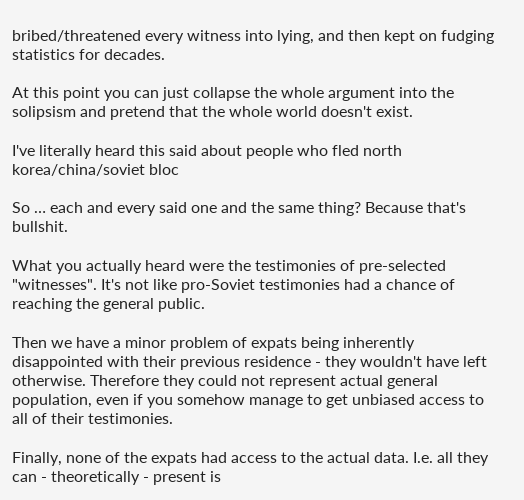bribed/threatened every witness into lying, and then kept on fudging statistics for decades.

At this point you can just collapse the whole argument into the solipsism and pretend that the whole world doesn't exist.

I've literally heard this said about people who fled north korea/china/soviet bloc

So … each and every said one and the same thing? Because that's bullshit.

What you actually heard were the testimonies of pre-selected "witnesses". It's not like pro-Soviet testimonies had a chance of reaching the general public.

Then we have a minor problem of expats being inherently disappointed with their previous residence - they wouldn't have left otherwise. Therefore they could not represent actual general population, even if you somehow manage to get unbiased access to all of their testimonies.

Finally, none of the expats had access to the actual data. I.e. all they can - theoretically - present is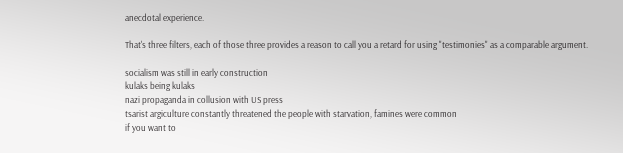anecdotal experience.

That's three filters, each of those three provides a reason to call you a retard for using "testimonies" as a comparable argument.

socialism was still in early construction
kulaks being kulaks
nazi propaganda in collusion with US press
tsarist argiculture constantly threatened the people with starvation, famines were common
if you want to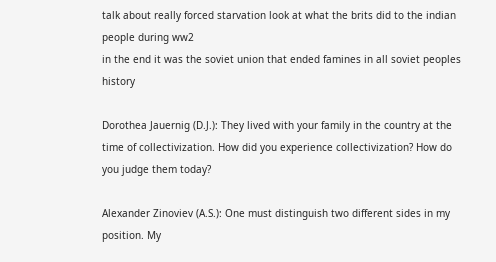talk about really forced starvation look at what the brits did to the indian people during ww2
in the end it was the soviet union that ended famines in all soviet peoples history

Dorothea Jauernig (D.J.): They lived with your family in the country at the time of collectivization. How did you experience collectivization? How do you judge them today?

Alexander Zinoviev (A.S.): One must distinguish two different sides in my position. My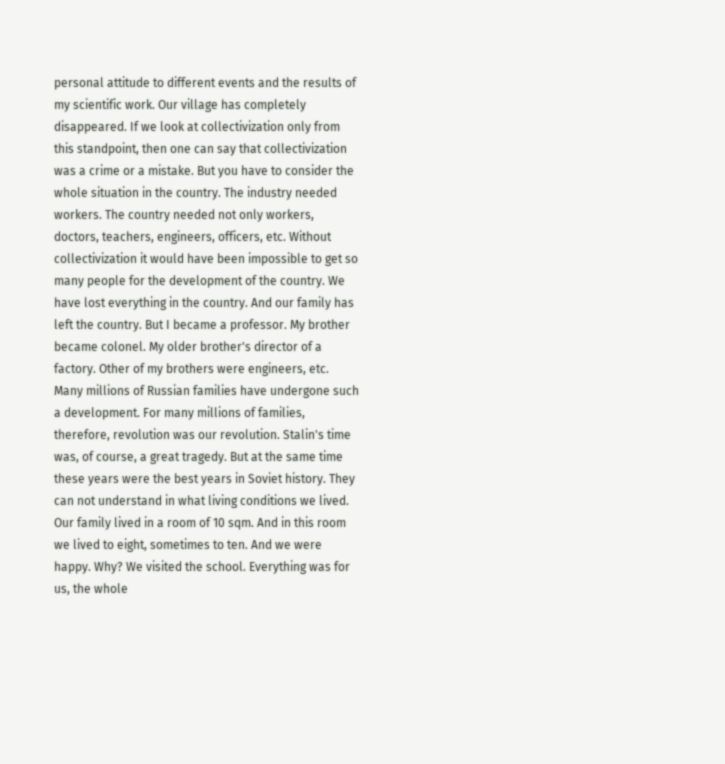personal attitude to different events and the results of my scientific work. Our village has completely disappeared. If we look at collectivization only from this standpoint, then one can say that collectivization was a crime or a mistake. But you have to consider the whole situation in the country. The industry needed workers. The country needed not only workers, doctors, teachers, engineers, officers, etc. Without collectivization it would have been impossible to get so many people for the development of the country. We have lost everything in the country. And our family has left the country. But I became a professor. My brother became colonel. My older brother's director of a factory. Other of my brothers were engineers, etc. Many millions of Russian families have undergone such a development. For many millions of families, therefore, revolution was our revolution. Stalin's time was, of course, a great tragedy. But at the same time these years were the best years in Soviet history. They can not understand in what living conditions we lived. Our family lived in a room of 10 sqm. And in this room we lived to eight, sometimes to ten. And we were happy. Why? We visited the school. Everything was for us, the whole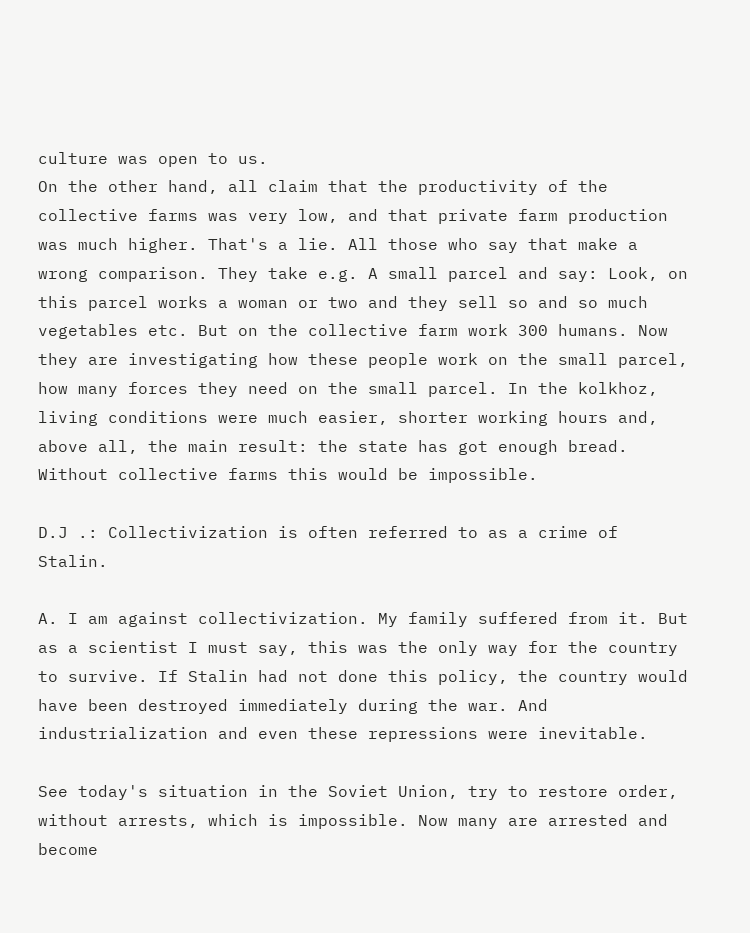culture was open to us.
On the other hand, all claim that the productivity of the collective farms was very low, and that private farm production was much higher. That's a lie. All those who say that make a wrong comparison. They take e.g. A small parcel and say: Look, on this parcel works a woman or two and they sell so and so much vegetables etc. But on the collective farm work 300 humans. Now they are investigating how these people work on the small parcel, how many forces they need on the small parcel. In the kolkhoz, living conditions were much easier, shorter working hours and, above all, the main result: the state has got enough bread. Without collective farms this would be impossible.

D.J .: Collectivization is often referred to as a crime of Stalin.

A. I am against collectivization. My family suffered from it. But as a scientist I must say, this was the only way for the country to survive. If Stalin had not done this policy, the country would have been destroyed immediately during the war. And industrialization and even these repressions were inevitable.

See today's situation in the Soviet Union, try to restore order, without arrests, which is impossible. Now many are arrested and become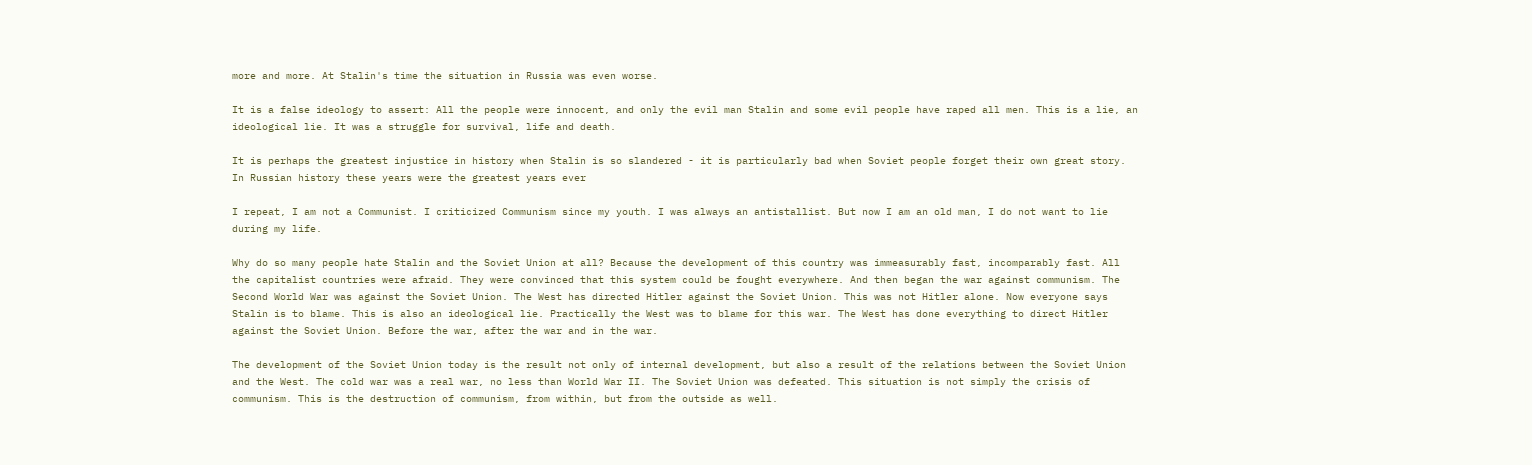more and more. At Stalin's time the situation in Russia was even worse.

It is a false ideology to assert: All the people were innocent, and only the evil man Stalin and some evil people have raped all men. This is a lie, an ideological lie. It was a struggle for survival, life and death.

It is perhaps the greatest injustice in history when Stalin is so slandered - it is particularly bad when Soviet people forget their own great story. In Russian history these years were the greatest years ever

I repeat, I am not a Communist. I criticized Communism since my youth. I was always an antistallist. But now I am an old man, I do not want to lie during my life.

Why do so many people hate Stalin and the Soviet Union at all? Because the development of this country was immeasurably fast, incomparably fast. All the capitalist countries were afraid. They were convinced that this system could be fought everywhere. And then began the war against communism. The Second World War was against the Soviet Union. The West has directed Hitler against the Soviet Union. This was not Hitler alone. Now everyone says Stalin is to blame. This is also an ideological lie. Practically the West was to blame for this war. The West has done everything to direct Hitler against the Soviet Union. Before the war, after the war and in the war.

The development of the Soviet Union today is the result not only of internal development, but also a result of the relations between the Soviet Union and the West. The cold war was a real war, no less than World War II. The Soviet Union was defeated. This situation is not simply the crisis of communism. This is the destruction of communism, from within, but from the outside as well.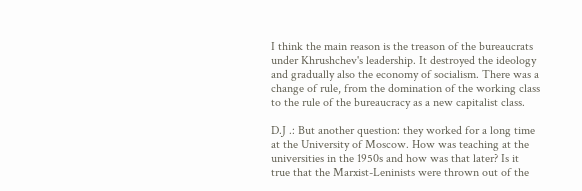I think the main reason is the treason of the bureaucrats under Khrushchev's leadership. It destroyed the ideology and gradually also the economy of socialism. There was a change of rule, from the domination of the working class to the rule of the bureaucracy as a new capitalist class.

D.J .: But another question: they worked for a long time at the University of Moscow. How was teaching at the universities in the 1950s and how was that later? Is it true that the Marxist-Leninists were thrown out of the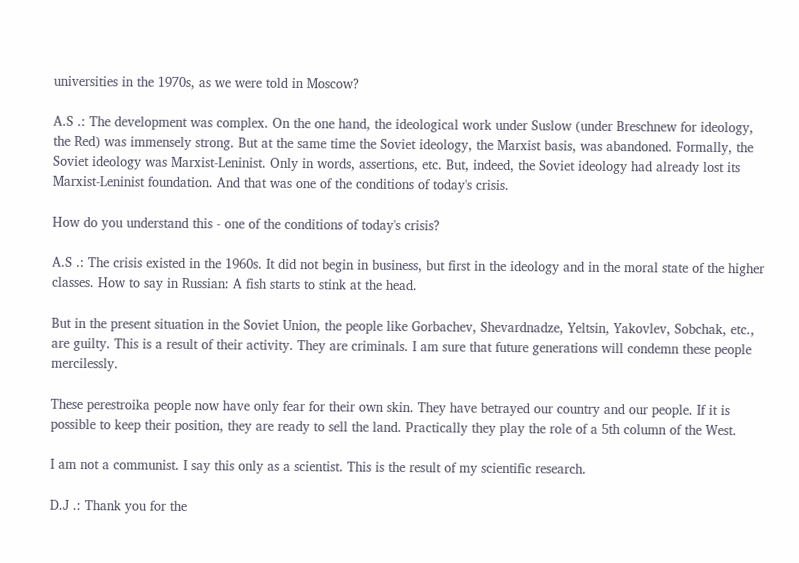universities in the 1970s, as we were told in Moscow?

A.S .: The development was complex. On the one hand, the ideological work under Suslow (under Breschnew for ideology, the Red) was immensely strong. But at the same time the Soviet ideology, the Marxist basis, was abandoned. Formally, the Soviet ideology was Marxist-Leninist. Only in words, assertions, etc. But, indeed, the Soviet ideology had already lost its Marxist-Leninist foundation. And that was one of the conditions of today's crisis.

How do you understand this - one of the conditions of today's crisis?

A.S .: The crisis existed in the 1960s. It did not begin in business, but first in the ideology and in the moral state of the higher classes. How to say in Russian: A fish starts to stink at the head.

But in the present situation in the Soviet Union, the people like Gorbachev, Shevardnadze, Yeltsin, Yakovlev, Sobchak, etc., are guilty. This is a result of their activity. They are criminals. I am sure that future generations will condemn these people mercilessly.

These perestroika people now have only fear for their own skin. They have betrayed our country and our people. If it is possible to keep their position, they are ready to sell the land. Practically they play the role of a 5th column of the West.

I am not a communist. I say this only as a scientist. This is the result of my scientific research.

D.J .: Thank you for the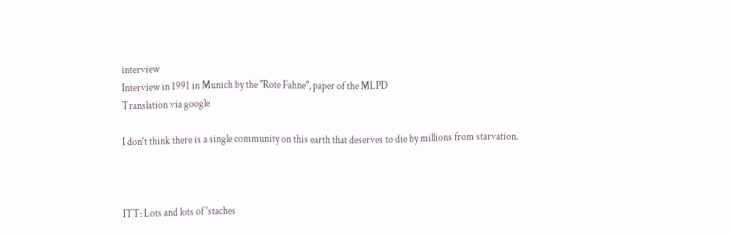interview
Interview in 1991 in Munich by the "Rote Fahne", paper of the MLPD
Translation via google

I don't think there is a single community on this earth that deserves to die by millions from starvation.



ITT: Lots and lots of 'staches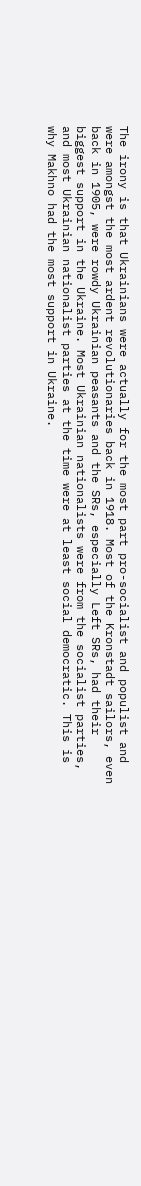The irony is that Ukrainians were actually for the most part pro-socialist and populist and were amongst the most ardent revolutionaries back in 1918. Most of the Kronstadt sailors, even back in 1905, were rowdy Ukrainian peasants and the SRs, especially Left SRs, had their biggest support in the Ukraine. Most Ukrainian nationalists were from the socialist parties, and most Ukrainian nationalist parties at the time were at least social democratic. This is why Makhno had the most support in Ukraine.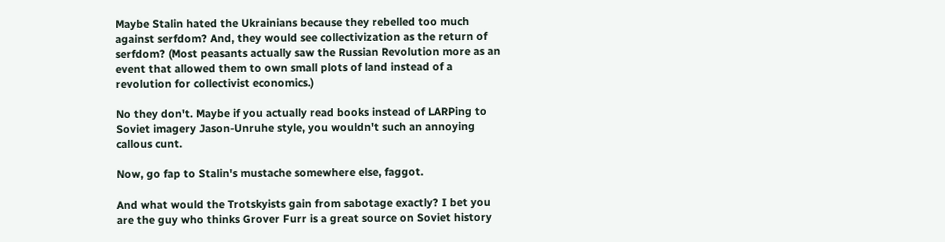Maybe Stalin hated the Ukrainians because they rebelled too much against serfdom? And, they would see collectivization as the return of serfdom? (Most peasants actually saw the Russian Revolution more as an event that allowed them to own small plots of land instead of a revolution for collectivist economics.)

No they don't. Maybe if you actually read books instead of LARPing to Soviet imagery Jason-Unruhe style, you wouldn't such an annoying callous cunt.

Now, go fap to Stalin's mustache somewhere else, faggot.

And what would the Trotskyists gain from sabotage exactly? I bet you are the guy who thinks Grover Furr is a great source on Soviet history